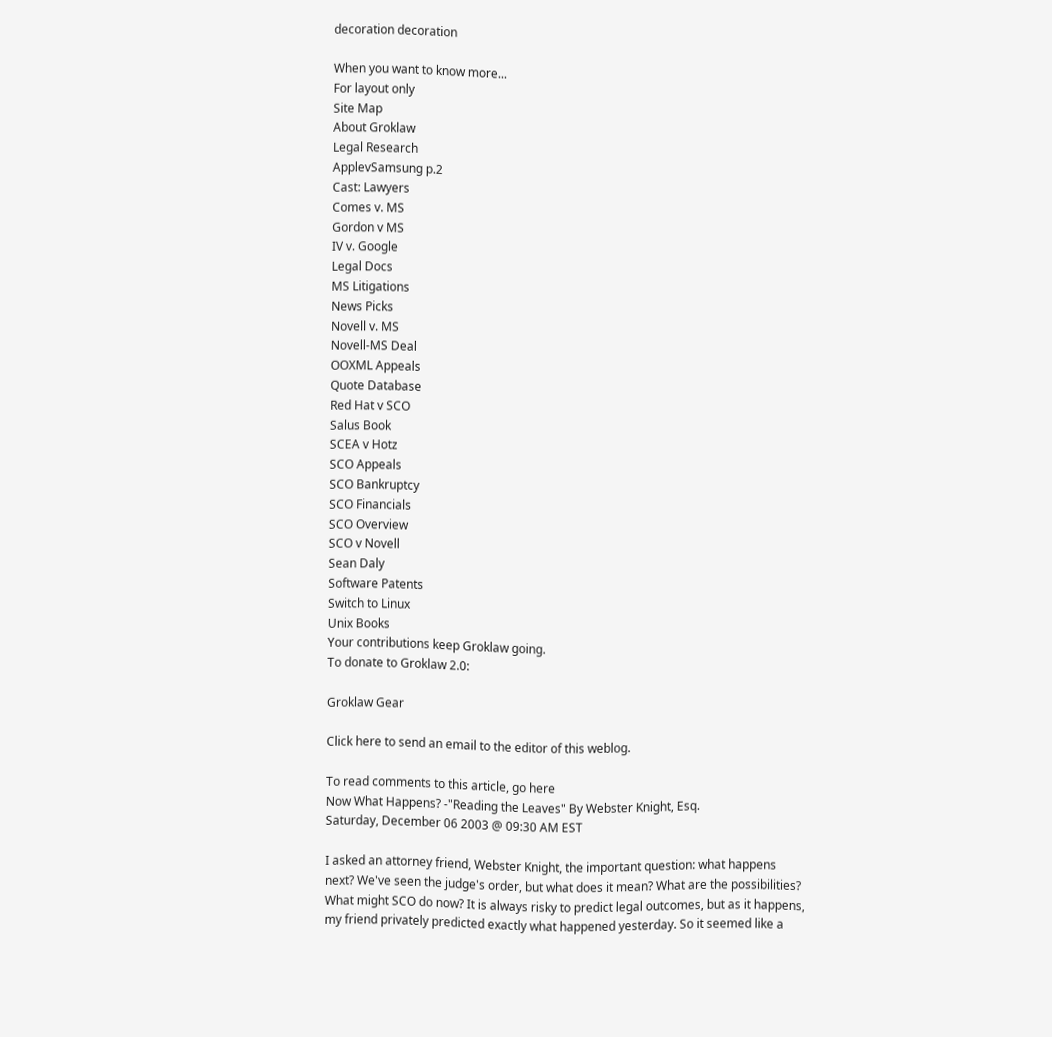decoration decoration

When you want to know more...
For layout only
Site Map
About Groklaw
Legal Research
ApplevSamsung p.2
Cast: Lawyers
Comes v. MS
Gordon v MS
IV v. Google
Legal Docs
MS Litigations
News Picks
Novell v. MS
Novell-MS Deal
OOXML Appeals
Quote Database
Red Hat v SCO
Salus Book
SCEA v Hotz
SCO Appeals
SCO Bankruptcy
SCO Financials
SCO Overview
SCO v Novell
Sean Daly
Software Patents
Switch to Linux
Unix Books
Your contributions keep Groklaw going.
To donate to Groklaw 2.0:

Groklaw Gear

Click here to send an email to the editor of this weblog.

To read comments to this article, go here
Now What Happens? -"Reading the Leaves" By Webster Knight, Esq.
Saturday, December 06 2003 @ 09:30 AM EST

I asked an attorney friend, Webster Knight, the important question: what happens next? We've seen the judge's order, but what does it mean? What are the possibilities? What might SCO do now? It is always risky to predict legal outcomes, but as it happens, my friend privately predicted exactly what happened yesterday. So it seemed like a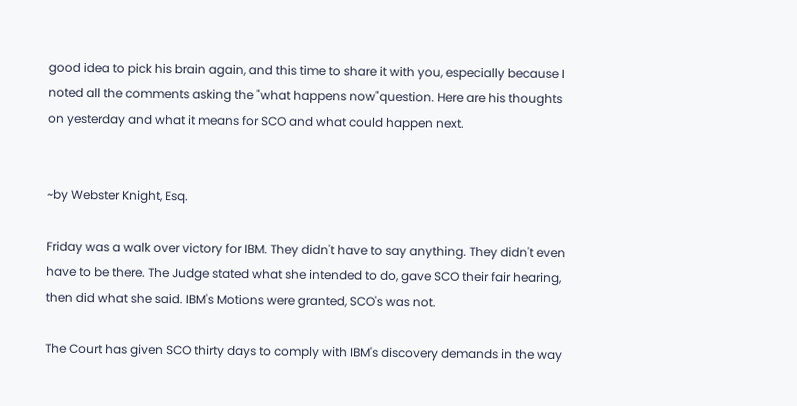good idea to pick his brain again, and this time to share it with you, especially because I noted all the comments asking the "what happens now"question. Here are his thoughts on yesterday and what it means for SCO and what could happen next.


~by Webster Knight, Esq.

Friday was a walk over victory for IBM. They didn't have to say anything. They didn't even have to be there. The Judge stated what she intended to do, gave SCO their fair hearing, then did what she said. IBM's Motions were granted, SCO's was not.

The Court has given SCO thirty days to comply with IBM's discovery demands in the way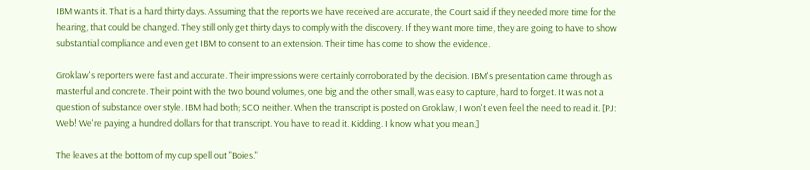IBM wants it. That is a hard thirty days. Assuming that the reports we have received are accurate, the Court said if they needed more time for the hearing, that could be changed. They still only get thirty days to comply with the discovery. If they want more time, they are going to have to show substantial compliance and even get IBM to consent to an extension. Their time has come to show the evidence.

Groklaw's reporters were fast and accurate. Their impressions were certainly corroborated by the decision. IBM's presentation came through as masterful and concrete. Their point with the two bound volumes, one big and the other small, was easy to capture, hard to forget. It was not a question of substance over style. IBM had both; SCO neither. When the transcript is posted on Groklaw, I won't even feel the need to read it. [PJ: Web! We're paying a hundred dollars for that transcript. You have to read it. Kidding. I know what you mean.]

The leaves at the bottom of my cup spell out "Boies."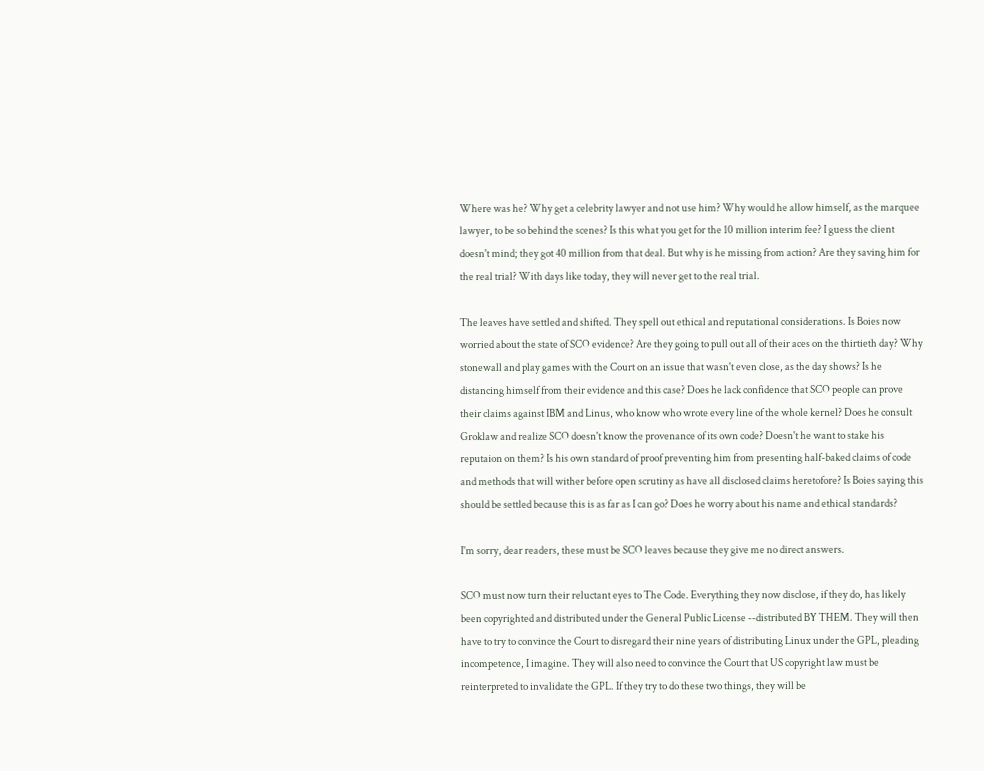Where was he? Why get a celebrity lawyer and not use him? Why would he allow himself, as the marquee lawyer, to be so behind the scenes? Is this what you get for the 10 million interim fee? I guess the client doesn't mind; they got 40 million from that deal. But why is he missing from action? Are they saving him for the real trial? With days like today, they will never get to the real trial.

The leaves have settled and shifted. They spell out ethical and reputational considerations. Is Boies now worried about the state of SCO evidence? Are they going to pull out all of their aces on the thirtieth day? Why stonewall and play games with the Court on an issue that wasn't even close, as the day shows? Is he distancing himself from their evidence and this case? Does he lack confidence that SCO people can prove their claims against IBM and Linus, who know who wrote every line of the whole kernel? Does he consult Groklaw and realize SCO doesn't know the provenance of its own code? Doesn't he want to stake his reputaion on them? Is his own standard of proof preventing him from presenting half-baked claims of code and methods that will wither before open scrutiny as have all disclosed claims heretofore? Is Boies saying this should be settled because this is as far as I can go? Does he worry about his name and ethical standards?

I'm sorry, dear readers, these must be SCO leaves because they give me no direct answers.

SCO must now turn their reluctant eyes to The Code. Everything they now disclose, if they do, has likely been copyrighted and distributed under the General Public License --distributed BY THEM. They will then have to try to convince the Court to disregard their nine years of distributing Linux under the GPL, pleading incompetence, I imagine. They will also need to convince the Court that US copyright law must be reinterpreted to invalidate the GPL. If they try to do these two things, they will be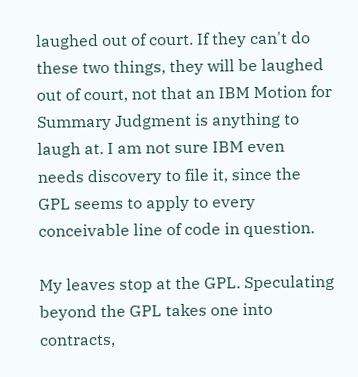laughed out of court. If they can't do these two things, they will be laughed out of court, not that an IBM Motion for Summary Judgment is anything to laugh at. I am not sure IBM even needs discovery to file it, since the GPL seems to apply to every conceivable line of code in question.

My leaves stop at the GPL. Speculating beyond the GPL takes one into contracts,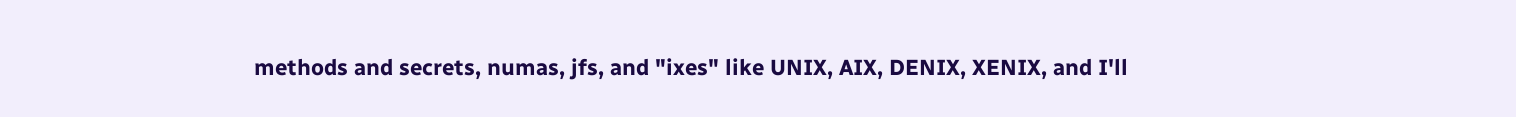methods and secrets, numas, jfs, and "ixes" like UNIX, AIX, DENIX, XENIX, and I'll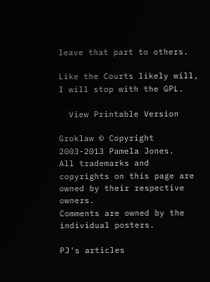leave that part to others.

Like the Courts likely will, I will stop with the GPL.

  View Printable Version

Groklaw © Copyright 2003-2013 Pamela Jones.
All trademarks and copyrights on this page are owned by their respective owners.
Comments are owned by the individual posters.

PJ's articles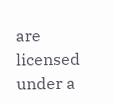are licensed under a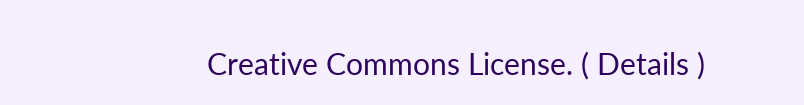Creative Commons License. ( Details )